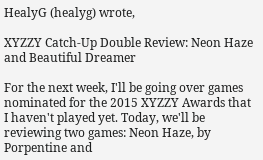HealyG (healyg) wrote,

XYZZY Catch-Up Double Review: Neon Haze and Beautiful Dreamer

For the next week, I'll be going over games nominated for the 2015 XYZZY Awards that I haven't played yet. Today, we'll be reviewing two games: Neon Haze, by Porpentine and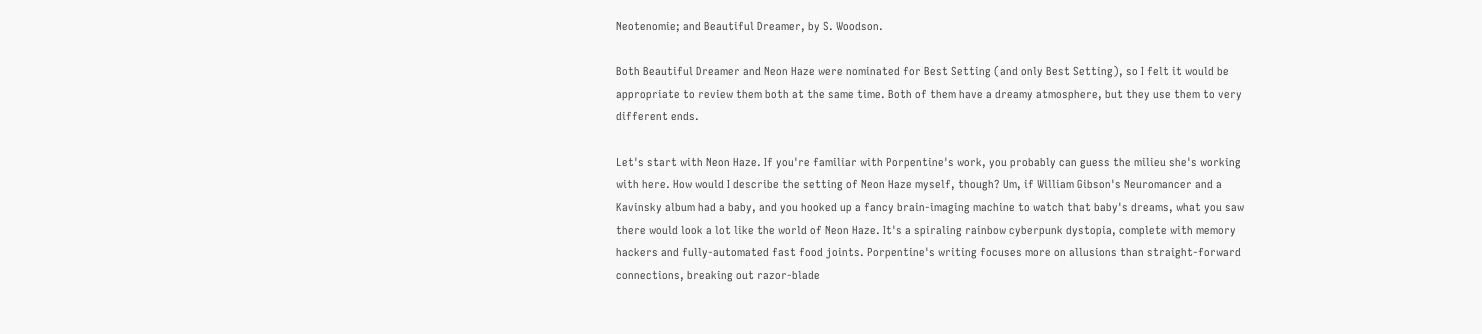Neotenomie; and Beautiful Dreamer, by S. Woodson.

Both Beautiful Dreamer and Neon Haze were nominated for Best Setting (and only Best Setting), so I felt it would be appropriate to review them both at the same time. Both of them have a dreamy atmosphere, but they use them to very different ends.

Let's start with Neon Haze. If you're familiar with Porpentine's work, you probably can guess the milieu she's working with here. How would I describe the setting of Neon Haze myself, though? Um, if William Gibson's Neuromancer and a Kavinsky album had a baby, and you hooked up a fancy brain-imaging machine to watch that baby's dreams, what you saw there would look a lot like the world of Neon Haze. It's a spiraling rainbow cyberpunk dystopia, complete with memory hackers and fully-automated fast food joints. Porpentine's writing focuses more on allusions than straight-forward connections, breaking out razor-blade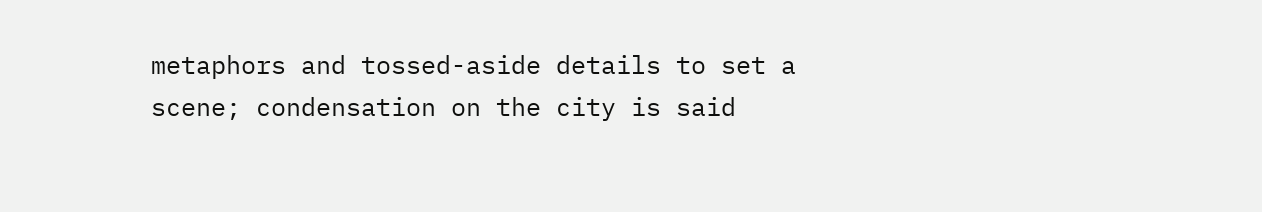metaphors and tossed-aside details to set a scene; condensation on the city is said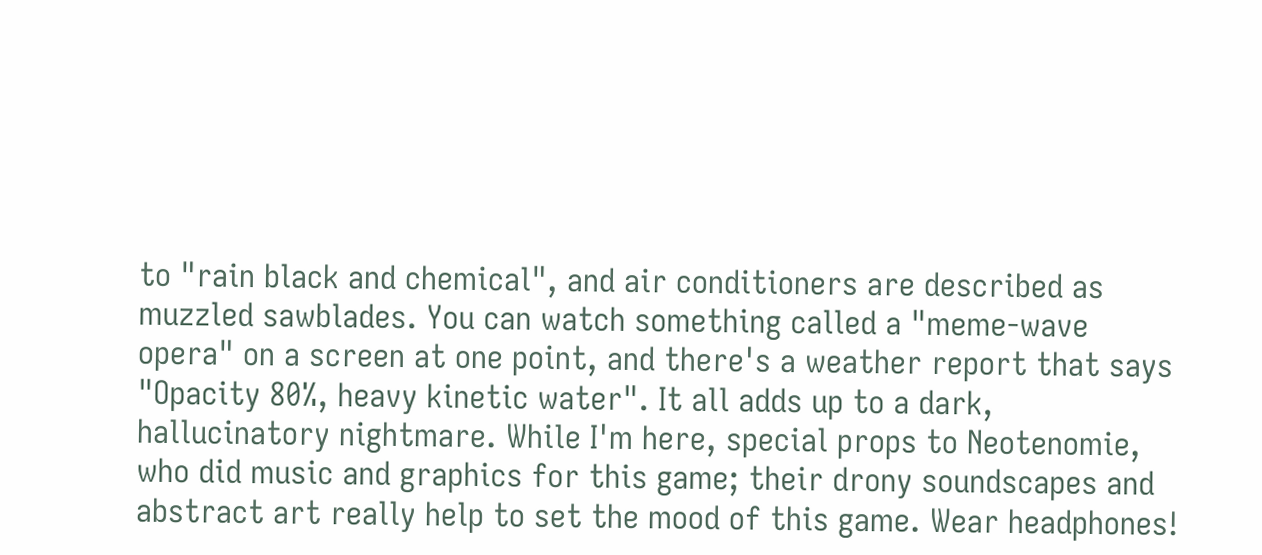to "rain black and chemical", and air conditioners are described as muzzled sawblades. You can watch something called a "meme-wave opera" on a screen at one point, and there's a weather report that says "Opacity 80%, heavy kinetic water". It all adds up to a dark, hallucinatory nightmare. While I'm here, special props to Neotenomie, who did music and graphics for this game; their drony soundscapes and abstract art really help to set the mood of this game. Wear headphones!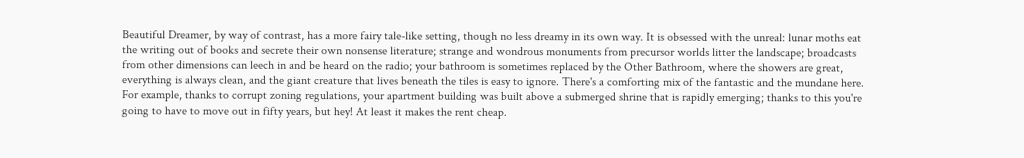Beautiful Dreamer, by way of contrast, has a more fairy tale-like setting, though no less dreamy in its own way. It is obsessed with the unreal: lunar moths eat the writing out of books and secrete their own nonsense literature; strange and wondrous monuments from precursor worlds litter the landscape; broadcasts from other dimensions can leech in and be heard on the radio; your bathroom is sometimes replaced by the Other Bathroom, where the showers are great, everything is always clean, and the giant creature that lives beneath the tiles is easy to ignore. There's a comforting mix of the fantastic and the mundane here. For example, thanks to corrupt zoning regulations, your apartment building was built above a submerged shrine that is rapidly emerging; thanks to this you're going to have to move out in fifty years, but hey! At least it makes the rent cheap.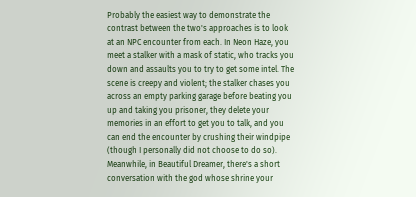Probably the easiest way to demonstrate the contrast between the two's approaches is to look at an NPC encounter from each. In Neon Haze, you meet a stalker with a mask of static, who tracks you down and assaults you to try to get some intel. The scene is creepy and violent; the stalker chases you across an empty parking garage before beating you up and taking you prisoner, they delete your memories in an effort to get you to talk, and you can end the encounter by crushing their windpipe (though I personally did not choose to do so). Meanwhile, in Beautiful Dreamer, there's a short conversation with the god whose shrine your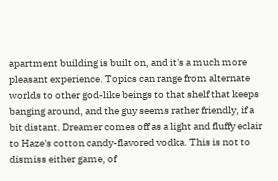apartment building is built on, and it's a much more pleasant experience. Topics can range from alternate worlds to other god-like beings to that shelf that keeps banging around, and the guy seems rather friendly, if a bit distant. Dreamer comes off as a light and fluffy eclair to Haze's cotton candy-flavored vodka. This is not to dismiss either game, of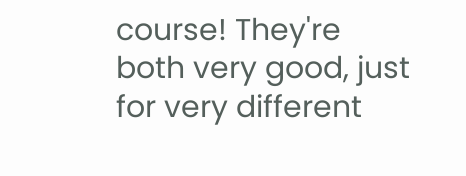course! They're both very good, just for very different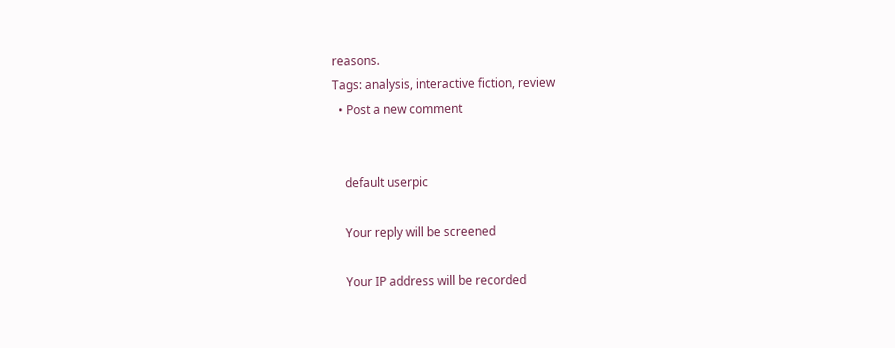reasons.
Tags: analysis, interactive fiction, review
  • Post a new comment


    default userpic

    Your reply will be screened

    Your IP address will be recorded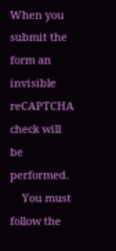When you submit the form an invisible reCAPTCHA check will be performed.
    You must follow the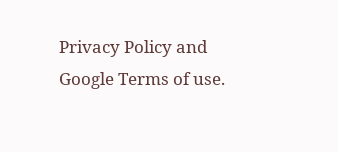Privacy Policy and Google Terms of use.